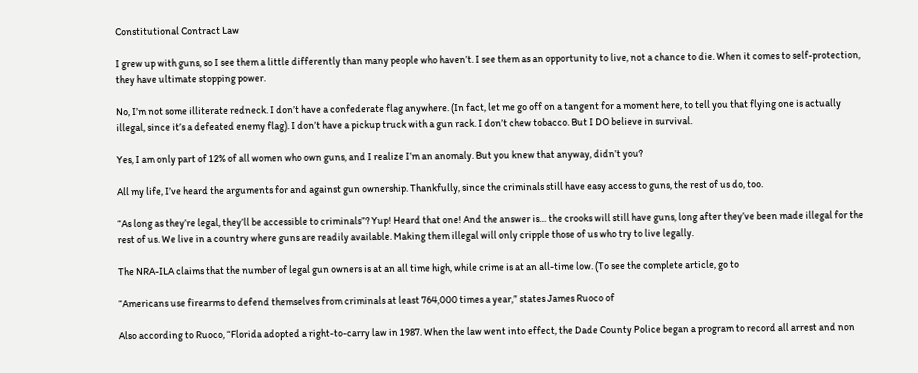Constitutional Contract Law

I grew up with guns, so I see them a little differently than many people who haven’t. I see them as an opportunity to live, not a chance to die. When it comes to self-protection, they have ultimate stopping power.

No, I’m not some illiterate redneck. I don’t have a confederate flag anywhere. (In fact, let me go off on a tangent for a moment here, to tell you that flying one is actually illegal, since it’s a defeated enemy flag). I don’t have a pickup truck with a gun rack. I don’t chew tobacco. But I DO believe in survival.

Yes, I am only part of 12% of all women who own guns, and I realize I’m an anomaly. But you knew that anyway, didn’t you?

All my life, I’ve heard the arguments for and against gun ownership. Thankfully, since the criminals still have easy access to guns, the rest of us do, too.

“As long as they’re legal, they’ll be accessible to criminals”? Yup! Heard that one! And the answer is… the crooks will still have guns, long after they’ve been made illegal for the rest of us. We live in a country where guns are readily available. Making them illegal will only cripple those of us who try to live legally.

The NRA-ILA claims that the number of legal gun owners is at an all time high, while crime is at an all-time low. (To see the complete article, go to

“Americans use firearms to defend themselves from criminals at least 764,000 times a year,” states James Ruoco of

Also according to Ruoco, “Florida adopted a right-to-carry law in 1987. When the law went into effect, the Dade County Police began a program to record all arrest and non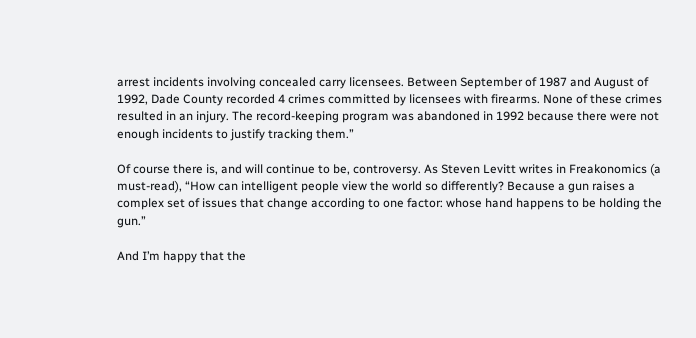arrest incidents involving concealed carry licensees. Between September of 1987 and August of 1992, Dade County recorded 4 crimes committed by licensees with firearms. None of these crimes resulted in an injury. The record-keeping program was abandoned in 1992 because there were not enough incidents to justify tracking them.”

Of course there is, and will continue to be, controversy. As Steven Levitt writes in Freakonomics (a must-read), “How can intelligent people view the world so differently? Because a gun raises a complex set of issues that change according to one factor: whose hand happens to be holding the gun.”

And I’m happy that the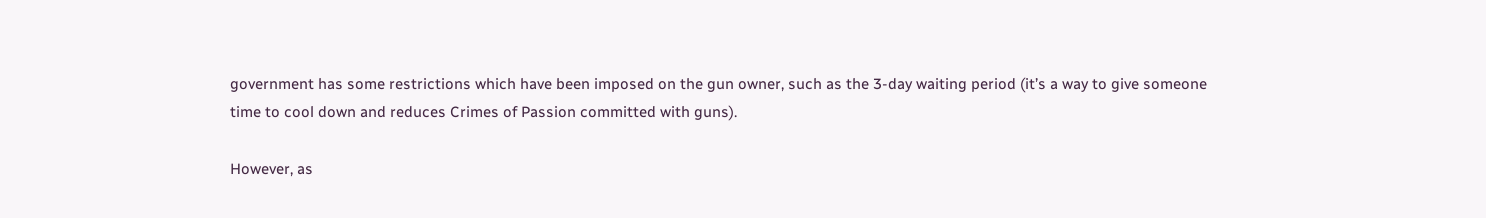government has some restrictions which have been imposed on the gun owner, such as the 3-day waiting period (it’s a way to give someone time to cool down and reduces Crimes of Passion committed with guns).

However, as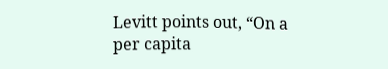Levitt points out, “On a per capita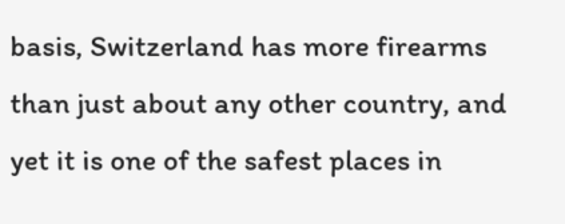basis, Switzerland has more firearms than just about any other country, and yet it is one of the safest places in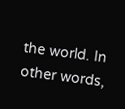the world. In other words,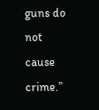guns do not cause crime.”